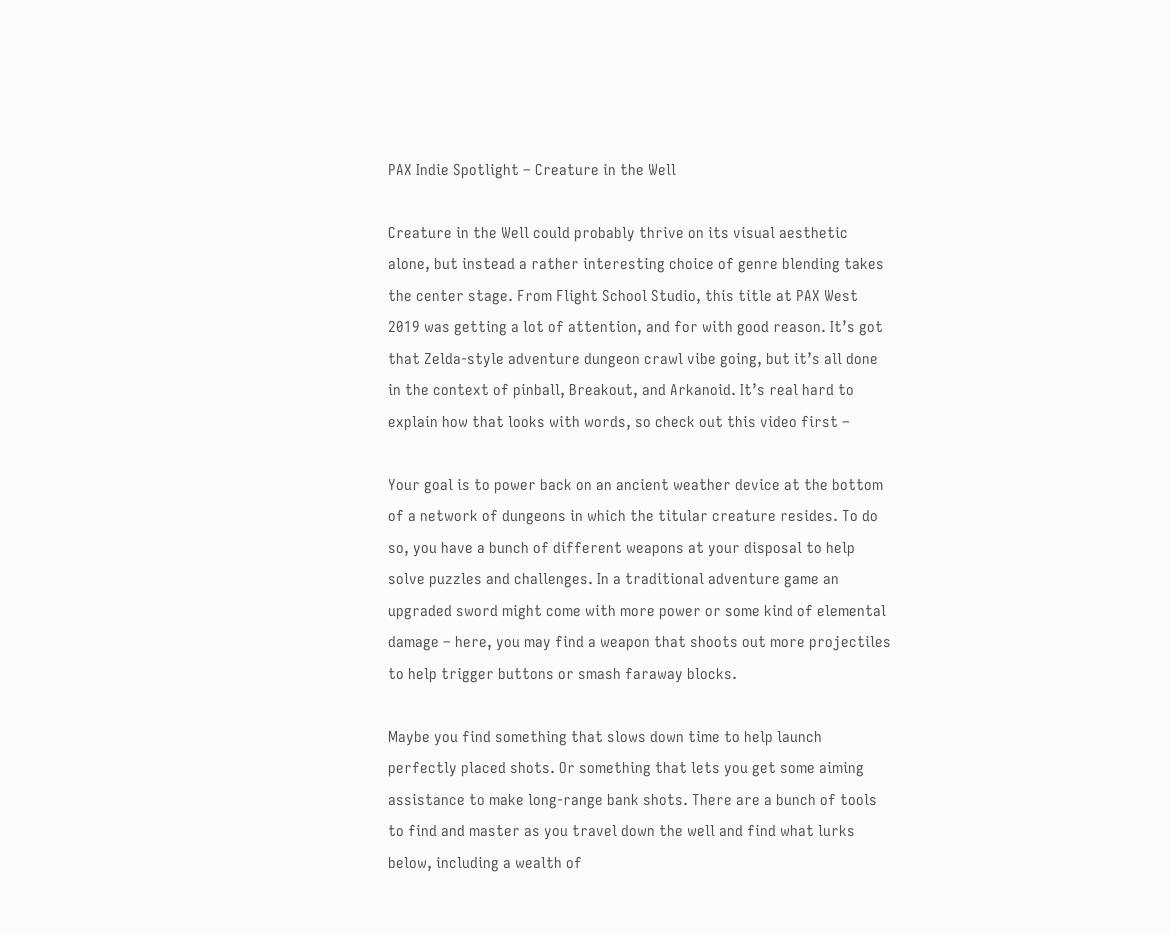PAX Indie Spotlight – Creature in the Well

Creature in the Well could probably thrive on its visual aesthetic alone, but instead a rather interesting choice of genre blending takes the center stage. From Flight School Studio, this title at PAX West 2019 was getting a lot of attention, and for with good reason. It’s got that Zelda-style adventure dungeon crawl vibe going, but it’s all done in the context of pinball, Breakout, and Arkanoid. It’s real hard to explain how that looks with words, so check out this video first –

Your goal is to power back on an ancient weather device at the bottom of a network of dungeons in which the titular creature resides. To do so, you have a bunch of different weapons at your disposal to help solve puzzles and challenges. In a traditional adventure game an upgraded sword might come with more power or some kind of elemental damage – here, you may find a weapon that shoots out more projectiles to help trigger buttons or smash faraway blocks.

Maybe you find something that slows down time to help launch perfectly placed shots. Or something that lets you get some aiming assistance to make long-range bank shots. There are a bunch of tools to find and master as you travel down the well and find what lurks below, including a wealth of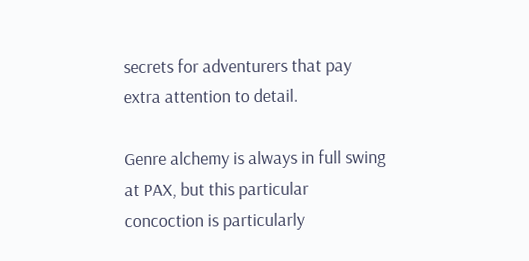secrets for adventurers that pay extra attention to detail.

Genre alchemy is always in full swing at PAX, but this particular concoction is particularly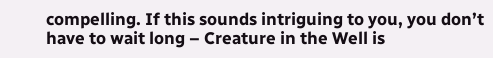compelling. If this sounds intriguing to you, you don’t have to wait long – Creature in the Well is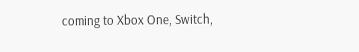coming to Xbox One, Switch,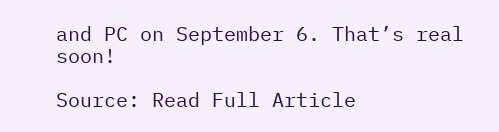and PC on September 6. That’s real soon!

Source: Read Full Article